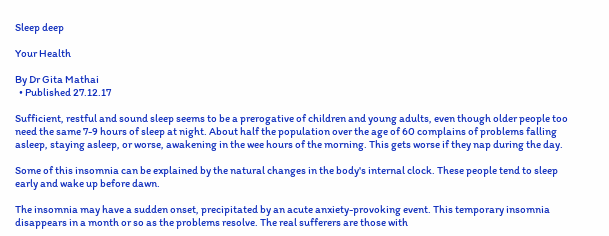Sleep deep

Your Health

By Dr Gita Mathai
  • Published 27.12.17

Sufficient, restful and sound sleep seems to be a prerogative of children and young adults, even though older people too need the same 7-9 hours of sleep at night. About half the population over the age of 60 complains of problems falling asleep, staying asleep, or worse, awakening in the wee hours of the morning. This gets worse if they nap during the day.

Some of this insomnia can be explained by the natural changes in the body's internal clock. These people tend to sleep early and wake up before dawn.

The insomnia may have a sudden onset, precipitated by an acute anxiety-provoking event. This temporary insomnia disappears in a month or so as the problems resolve. The real sufferers are those with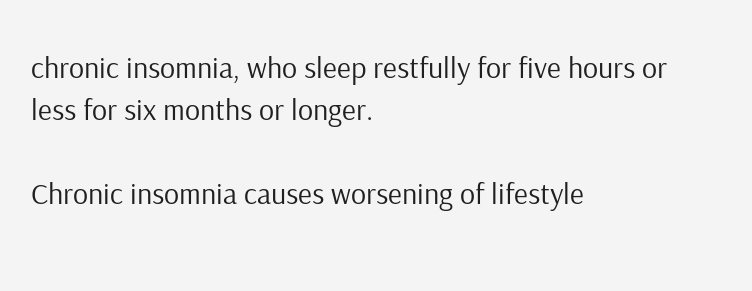chronic insomnia, who sleep restfully for five hours or less for six months or longer.

Chronic insomnia causes worsening of lifestyle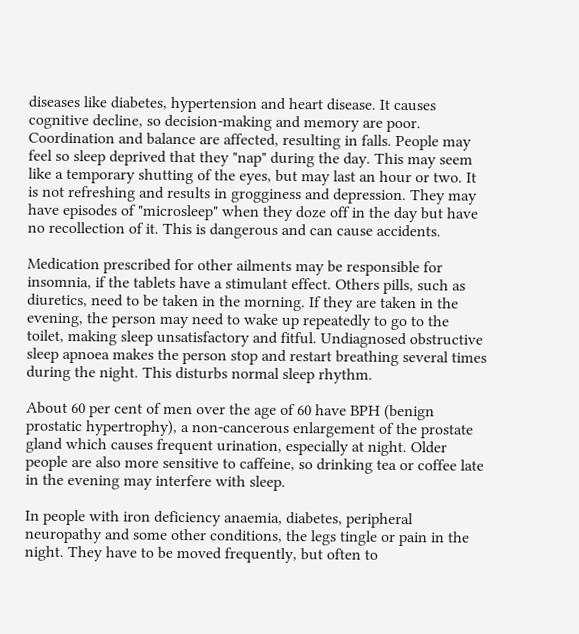diseases like diabetes, hypertension and heart disease. It causes cognitive decline, so decision-making and memory are poor. Coordination and balance are affected, resulting in falls. People may feel so sleep deprived that they "nap" during the day. This may seem like a temporary shutting of the eyes, but may last an hour or two. It is not refreshing and results in grogginess and depression. They may have episodes of "microsleep" when they doze off in the day but have no recollection of it. This is dangerous and can cause accidents.

Medication prescribed for other ailments may be responsible for insomnia, if the tablets have a stimulant effect. Others pills, such as diuretics, need to be taken in the morning. If they are taken in the evening, the person may need to wake up repeatedly to go to the toilet, making sleep unsatisfactory and fitful. Undiagnosed obstructive sleep apnoea makes the person stop and restart breathing several times during the night. This disturbs normal sleep rhythm.

About 60 per cent of men over the age of 60 have BPH (benign prostatic hypertrophy), a non-cancerous enlargement of the prostate gland which causes frequent urination, especially at night. Older people are also more sensitive to caffeine, so drinking tea or coffee late in the evening may interfere with sleep.

In people with iron deficiency anaemia, diabetes, peripheral neuropathy and some other conditions, the legs tingle or pain in the night. They have to be moved frequently, but often to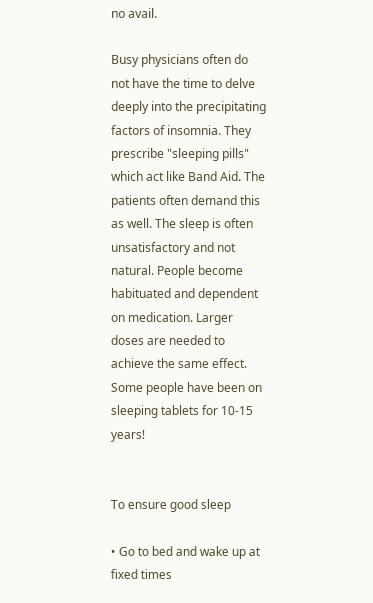no avail.

Busy physicians often do not have the time to delve deeply into the precipitating factors of insomnia. They prescribe "sleeping pills" which act like Band Aid. The patients often demand this as well. The sleep is often unsatisfactory and not natural. People become habituated and dependent on medication. Larger doses are needed to achieve the same effect. Some people have been on sleeping tablets for 10-15 years!


To ensure good sleep

• Go to bed and wake up at fixed times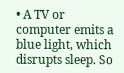• A TV or computer emits a blue light, which disrupts sleep. So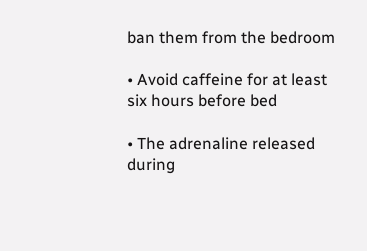ban them from the bedroom

• Avoid caffeine for at least six hours before bed

• The adrenaline released during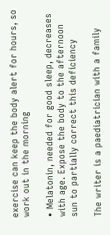exercise can keep the body alert for hours, so work out in the morning

• Melatonin, needed for good sleep, decreases with age. Expose the body to the afternoon sun to partially correct this deficiency

The writer is a paediatrician with a family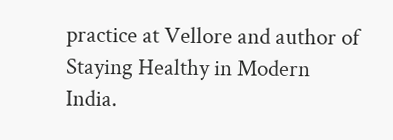practice at Vellore and author of Staying Healthy in Modern India.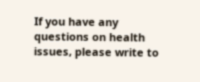If you have any questions on health issues, please write to